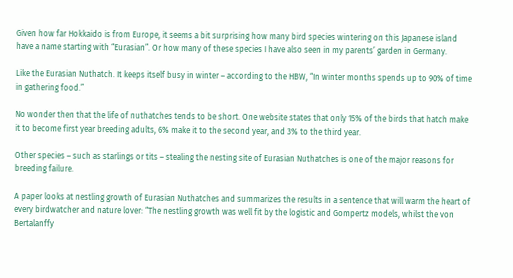Given how far Hokkaido is from Europe, it seems a bit surprising how many bird species wintering on this Japanese island have a name starting with “Eurasian”. Or how many of these species I have also seen in my parents’ garden in Germany.

Like the Eurasian Nuthatch. It keeps itself busy in winter – according to the HBW, “In winter months spends up to 90% of time in gathering food.”

No wonder then that the life of nuthatches tends to be short. One website states that only 15% of the birds that hatch make it to become first year breeding adults, 6% make it to the second year, and 3% to the third year.

Other species – such as starlings or tits – stealing the nesting site of Eurasian Nuthatches is one of the major reasons for breeding failure.

A paper looks at nestling growth of Eurasian Nuthatches and summarizes the results in a sentence that will warm the heart of every birdwatcher and nature lover: “The nestling growth was well fit by the logistic and Gompertz models, whilst the von Bertalanffy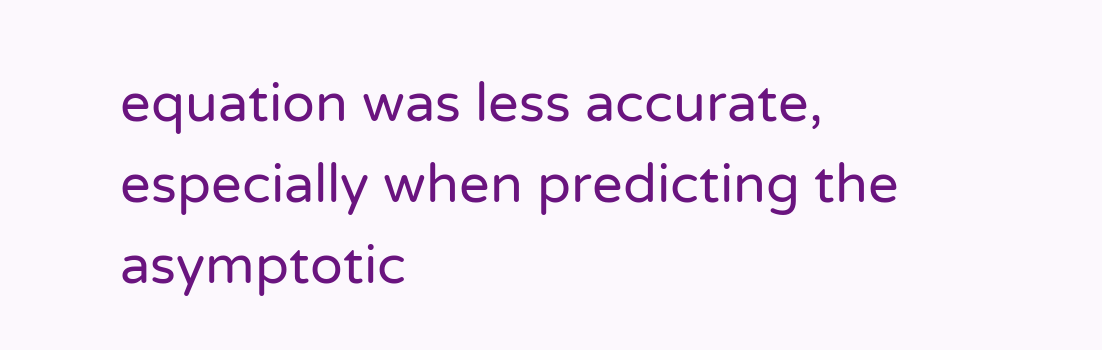equation was less accurate, especially when predicting the asymptotic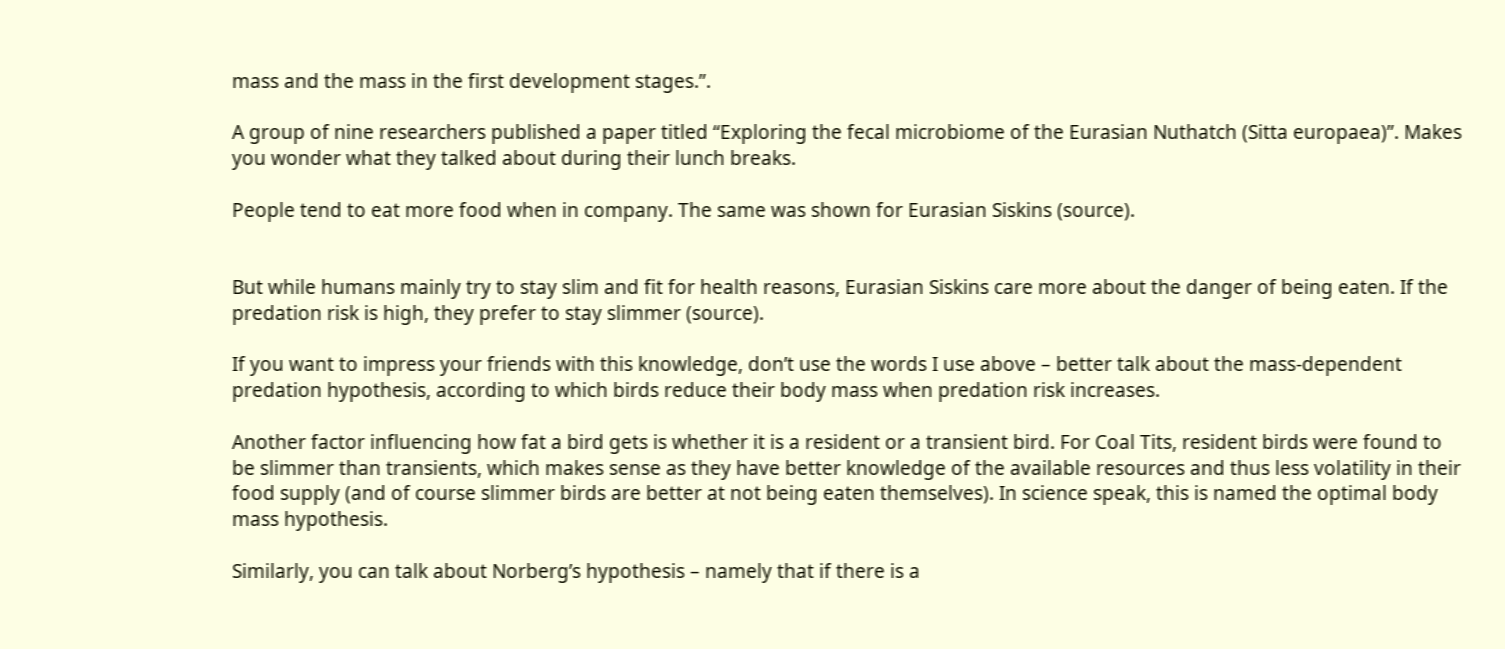mass and the mass in the first development stages.”.

A group of nine researchers published a paper titled “Exploring the fecal microbiome of the Eurasian Nuthatch (Sitta europaea)”. Makes you wonder what they talked about during their lunch breaks.

People tend to eat more food when in company. The same was shown for Eurasian Siskins (source).


But while humans mainly try to stay slim and fit for health reasons, Eurasian Siskins care more about the danger of being eaten. If the predation risk is high, they prefer to stay slimmer (source).

If you want to impress your friends with this knowledge, don’t use the words I use above – better talk about the mass-dependent predation hypothesis, according to which birds reduce their body mass when predation risk increases.

Another factor influencing how fat a bird gets is whether it is a resident or a transient bird. For Coal Tits, resident birds were found to be slimmer than transients, which makes sense as they have better knowledge of the available resources and thus less volatility in their food supply (and of course slimmer birds are better at not being eaten themselves). In science speak, this is named the optimal body mass hypothesis.

Similarly, you can talk about Norberg’s hypothesis – namely that if there is a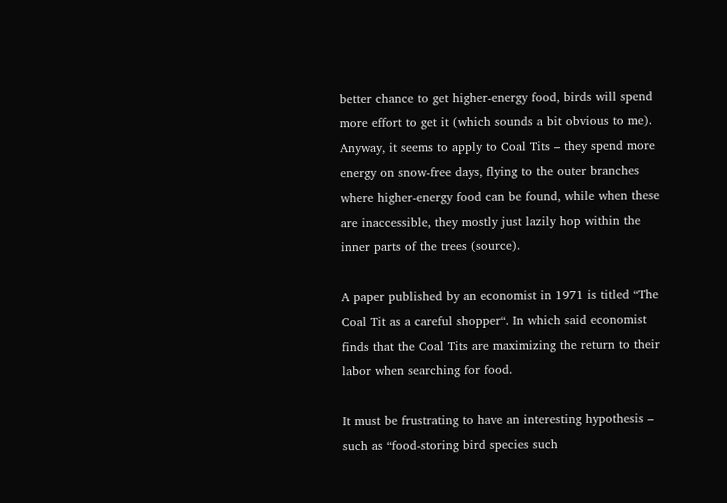better chance to get higher-energy food, birds will spend more effort to get it (which sounds a bit obvious to me). Anyway, it seems to apply to Coal Tits – they spend more energy on snow-free days, flying to the outer branches where higher-energy food can be found, while when these are inaccessible, they mostly just lazily hop within the inner parts of the trees (source).

A paper published by an economist in 1971 is titled “The Coal Tit as a careful shopper“. In which said economist finds that the Coal Tits are maximizing the return to their labor when searching for food.

It must be frustrating to have an interesting hypothesis – such as “food-storing bird species such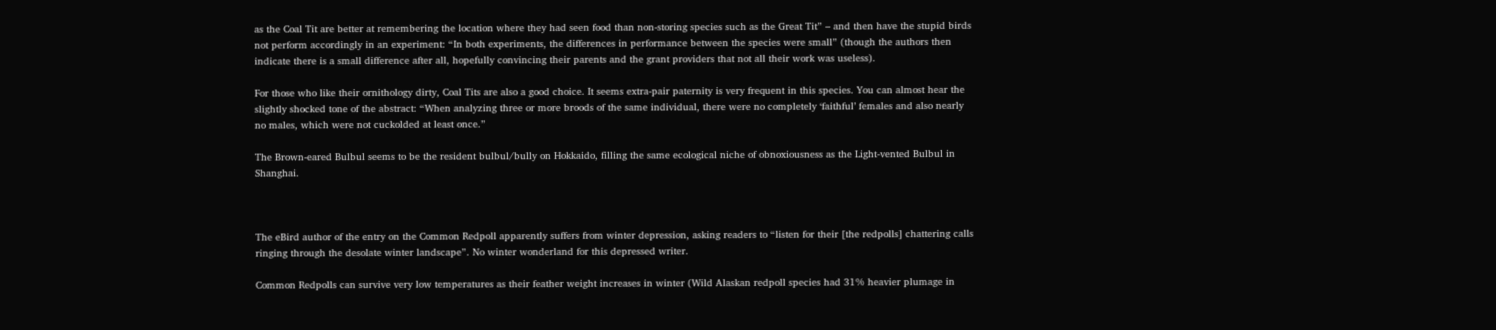as the Coal Tit are better at remembering the location where they had seen food than non-storing species such as the Great Tit” – and then have the stupid birds not perform accordingly in an experiment: “In both experiments, the differences in performance between the species were small” (though the authors then indicate there is a small difference after all, hopefully convincing their parents and the grant providers that not all their work was useless).

For those who like their ornithology dirty, Coal Tits are also a good choice. It seems extra-pair paternity is very frequent in this species. You can almost hear the slightly shocked tone of the abstract: “When analyzing three or more broods of the same individual, there were no completely ‘faithful’ females and also nearly no males, which were not cuckolded at least once.”

The Brown-eared Bulbul seems to be the resident bulbul/bully on Hokkaido, filling the same ecological niche of obnoxiousness as the Light-vented Bulbul in Shanghai.



The eBird author of the entry on the Common Redpoll apparently suffers from winter depression, asking readers to “listen for their [the redpolls] chattering calls ringing through the desolate winter landscape”. No winter wonderland for this depressed writer.

Common Redpolls can survive very low temperatures as their feather weight increases in winter (Wild Alaskan redpoll species had 31% heavier plumage in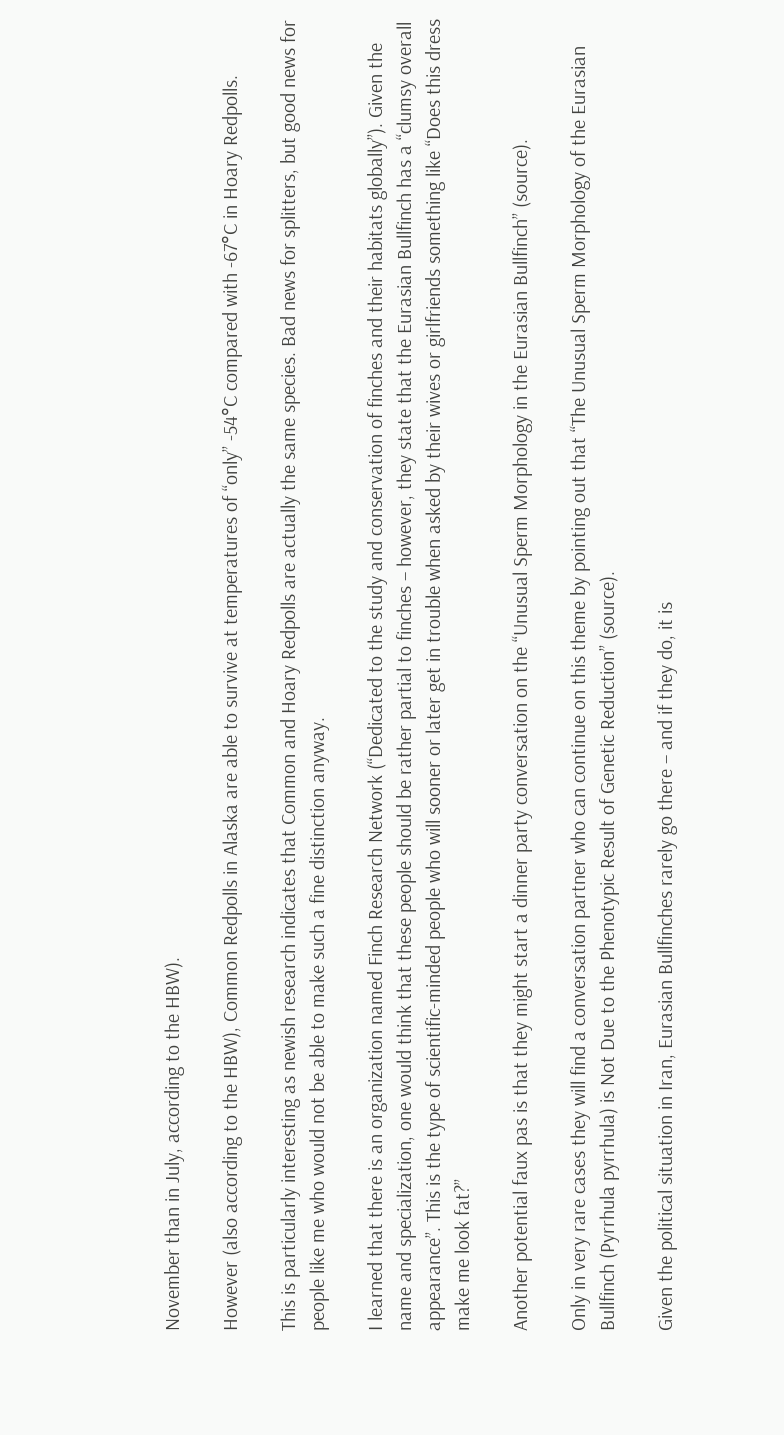November than in July, according to the HBW).

However (also according to the HBW), Common Redpolls in Alaska are able to survive at temperatures of “only” -54°C compared with -67°C in Hoary Redpolls.

This is particularly interesting as newish research indicates that Common and Hoary Redpolls are actually the same species. Bad news for splitters, but good news for people like me who would not be able to make such a fine distinction anyway.

I learned that there is an organization named Finch Research Network (“Dedicated to the study and conservation of finches and their habitats globally”). Given the name and specialization, one would think that these people should be rather partial to finches – however, they state that the Eurasian Bullfinch has a “clumsy overall appearance”. This is the type of scientific-minded people who will sooner or later get in trouble when asked by their wives or girlfriends something like “Does this dress make me look fat?”

Another potential faux pas is that they might start a dinner party conversation on the “Unusual Sperm Morphology in the Eurasian Bullfinch” (source).

Only in very rare cases they will find a conversation partner who can continue on this theme by pointing out that “The Unusual Sperm Morphology of the Eurasian Bullfinch (Pyrrhula pyrrhula) is Not Due to the Phenotypic Result of Genetic Reduction” (source).

Given the political situation in Iran, Eurasian Bullfinches rarely go there – and if they do, it is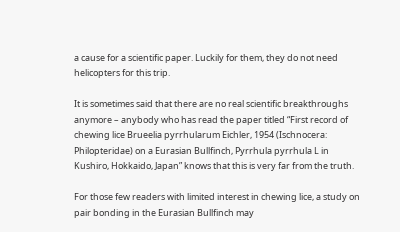a cause for a scientific paper. Luckily for them, they do not need helicopters for this trip.

It is sometimes said that there are no real scientific breakthroughs anymore – anybody who has read the paper titled “First record of chewing lice Brueelia pyrrhularum Eichler, 1954 (Ischnocera: Philopteridae) on a Eurasian Bullfinch, Pyrrhula pyrrhula L in Kushiro, Hokkaido, Japan” knows that this is very far from the truth.

For those few readers with limited interest in chewing lice, a study on pair bonding in the Eurasian Bullfinch may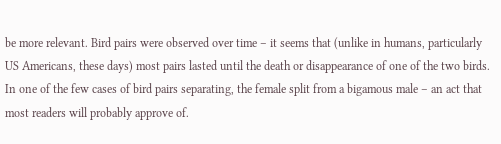be more relevant. Bird pairs were observed over time – it seems that (unlike in humans, particularly US Americans, these days) most pairs lasted until the death or disappearance of one of the two birds. In one of the few cases of bird pairs separating, the female split from a bigamous male – an act that most readers will probably approve of.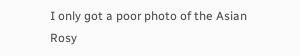I only got a poor photo of the Asian Rosy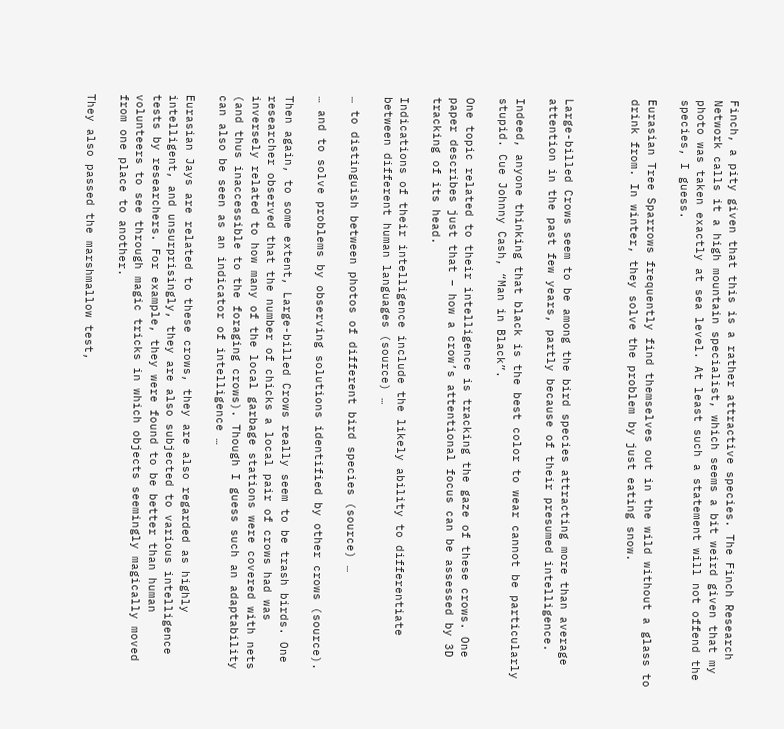Finch, a pity given that this is a rather attractive species. The Finch Research Network calls it a high mountain specialist, which seems a bit weird given that my photo was taken exactly at sea level. At least such a statement will not offend the species, I guess.

Eurasian Tree Sparrows frequently find themselves out in the wild without a glass to drink from. In winter, they solve the problem by just eating snow.



Large-billed Crows seem to be among the bird species attracting more than average attention in the past few years, partly because of their presumed intelligence.

Indeed, anyone thinking that black is the best color to wear cannot be particularly stupid. Cue Johnny Cash, “Man in Black”.

One topic related to their intelligence is tracking the gaze of these crows. One paper describes just that – how a crow’s attentional focus can be assessed by 3D tracking of its head.

Indications of their intelligence include the likely ability to differentiate between different human languages (source) …

… to distinguish between photos of different bird species (source) …

… and to solve problems by observing solutions identified by other crows (source).

Then again, to some extent, Large-billed Crows really seem to be trash birds. One researcher observed that the number of chicks a local pair of crows had was inversely related to how many of the local garbage stations were covered with nets (and thus inaccessible to the foraging crows). Though I guess such an adaptability can also be seen as an indicator of intelligence …

Eurasian Jays are related to these crows, they are also regarded as highly intelligent, and unsurprisingly, they are also subjected to various intelligence tests by researchers. For example, they were found to be better than human volunteers to see through magic tricks in which objects seemingly magically moved from one place to another.

They also passed the marshmallow test,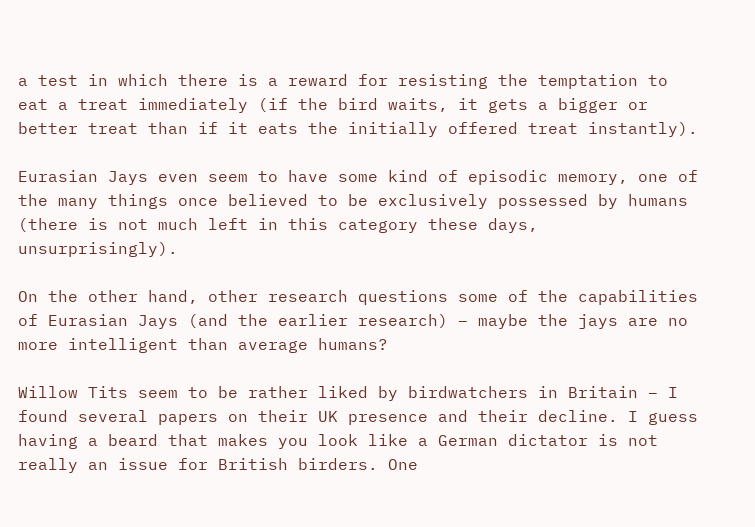a test in which there is a reward for resisting the temptation to eat a treat immediately (if the bird waits, it gets a bigger or better treat than if it eats the initially offered treat instantly).

Eurasian Jays even seem to have some kind of episodic memory, one of the many things once believed to be exclusively possessed by humans (there is not much left in this category these days, unsurprisingly).

On the other hand, other research questions some of the capabilities of Eurasian Jays (and the earlier research) – maybe the jays are no more intelligent than average humans?

Willow Tits seem to be rather liked by birdwatchers in Britain – I found several papers on their UK presence and their decline. I guess having a beard that makes you look like a German dictator is not really an issue for British birders. One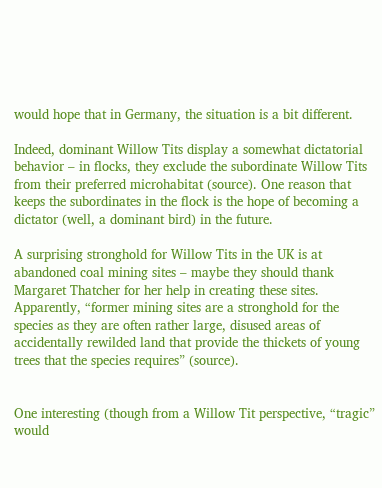would hope that in Germany, the situation is a bit different.

Indeed, dominant Willow Tits display a somewhat dictatorial behavior – in flocks, they exclude the subordinate Willow Tits from their preferred microhabitat (source). One reason that keeps the subordinates in the flock is the hope of becoming a dictator (well, a dominant bird) in the future.

A surprising stronghold for Willow Tits in the UK is at abandoned coal mining sites – maybe they should thank Margaret Thatcher for her help in creating these sites. Apparently, “former mining sites are a stronghold for the species as they are often rather large, disused areas of accidentally rewilded land that provide the thickets of young trees that the species requires” (source).


One interesting (though from a Willow Tit perspective, “tragic” would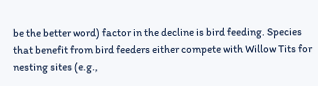be the better word) factor in the decline is bird feeding. Species that benefit from bird feeders either compete with Willow Tits for nesting sites (e.g.,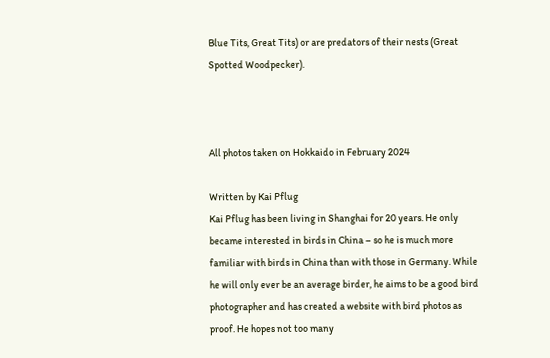Blue Tits, Great Tits) or are predators of their nests (Great Spotted Woodpecker).



All photos taken on Hokkaido in February 2024

Written by Kai Pflug
Kai Pflug has been living in Shanghai for 20 years. He only became interested in birds in China – so he is much more familiar with birds in China than with those in Germany. While he will only ever be an average birder, he aims to be a good bird photographer and has created a website with bird photos as proof. He hopes not too many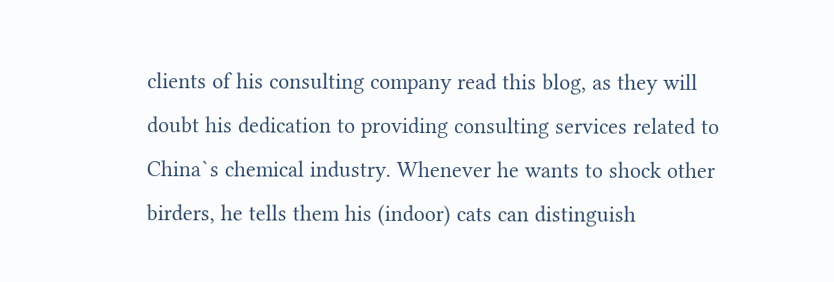clients of his consulting company read this blog, as they will doubt his dedication to providing consulting services related to China`s chemical industry. Whenever he wants to shock other birders, he tells them his (indoor) cats can distinguish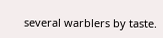several warblers by taste.